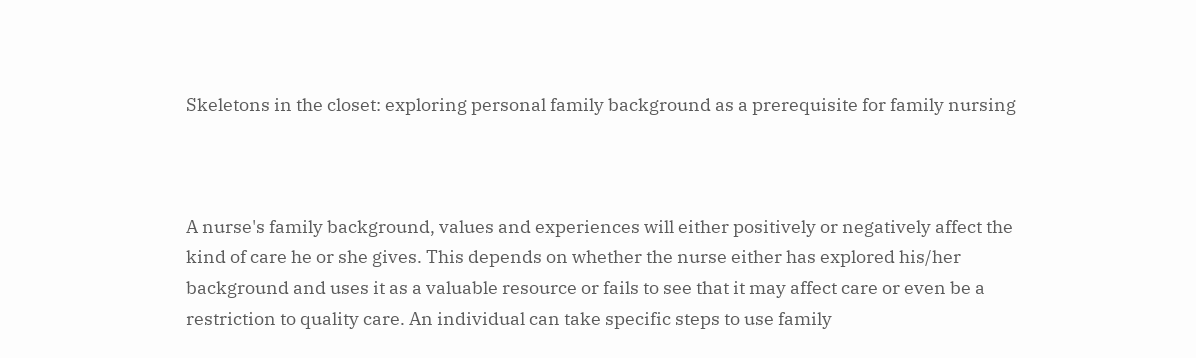Skeletons in the closet: exploring personal family background as a prerequisite for family nursing



A nurse's family background, values and experiences will either positively or negatively affect the kind of care he or she gives. This depends on whether the nurse either has explored his/her background and uses it as a valuable resource or fails to see that it may affect care or even be a restriction to quality care. An individual can take specific steps to use family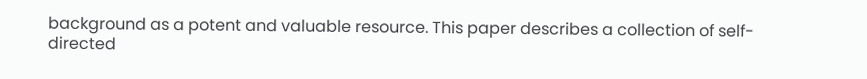background as a potent and valuable resource. This paper describes a collection of self-directed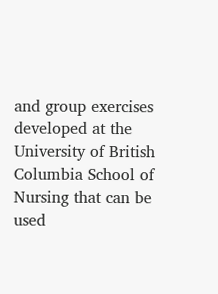and group exercises developed at the University of British Columbia School of Nursing that can be used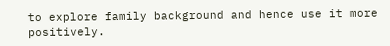to explore family background and hence use it more positively.